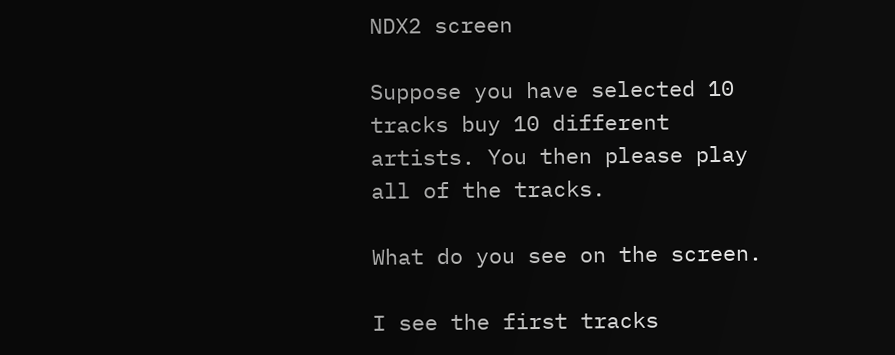NDX2 screen

Suppose you have selected 10 tracks buy 10 different artists. You then please play all of the tracks.

What do you see on the screen.

I see the first tracks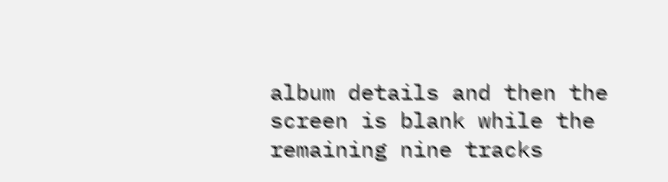album details and then the screen is blank while the remaining nine tracks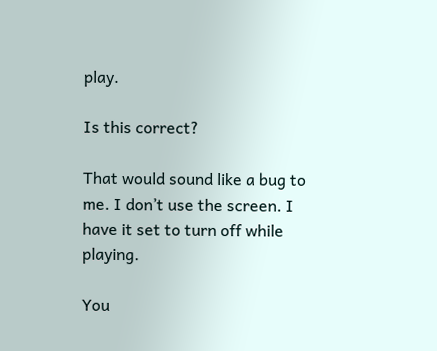play.

Is this correct?

That would sound like a bug to me. I don’t use the screen. I have it set to turn off while playing.

You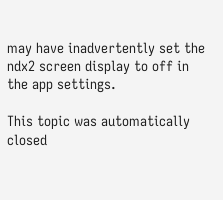may have inadvertently set the ndx2 screen display to off in the app settings.

This topic was automatically closed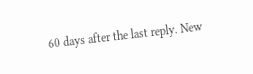60 days after the last reply. New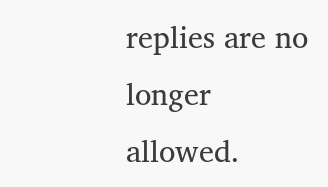replies are no longer allowed.